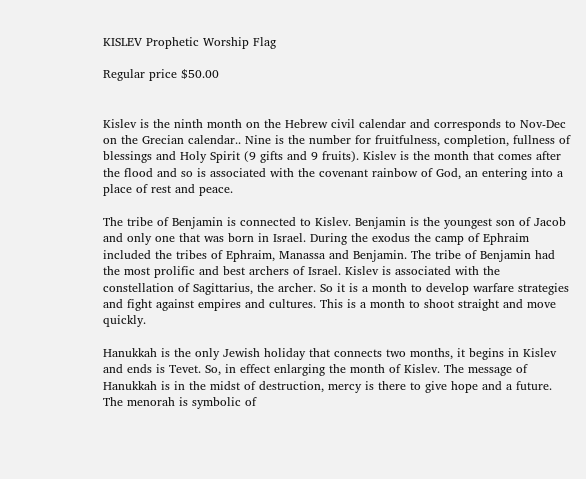KISLEV Prophetic Worship Flag

Regular price $50.00


Kislev is the ninth month on the Hebrew civil calendar and corresponds to Nov-Dec on the Grecian calendar.. Nine is the number for fruitfulness, completion, fullness of blessings and Holy Spirit (9 gifts and 9 fruits). Kislev is the month that comes after the flood and so is associated with the covenant rainbow of God, an entering into a place of rest and peace.

The tribe of Benjamin is connected to Kislev. Benjamin is the youngest son of Jacob and only one that was born in Israel. During the exodus the camp of Ephraim included the tribes of Ephraim, Manassa and Benjamin. The tribe of Benjamin had the most prolific and best archers of Israel. Kislev is associated with the constellation of Sagittarius, the archer. So it is a month to develop warfare strategies and fight against empires and cultures. This is a month to shoot straight and move quickly.

Hanukkah is the only Jewish holiday that connects two months, it begins in Kislev and ends is Tevet. So, in effect enlarging the month of Kislev. The message of Hanukkah is in the midst of destruction, mercy is there to give hope and a future. The menorah is symbolic of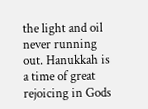the light and oil never running out. Hanukkah is a time of great rejoicing in Gods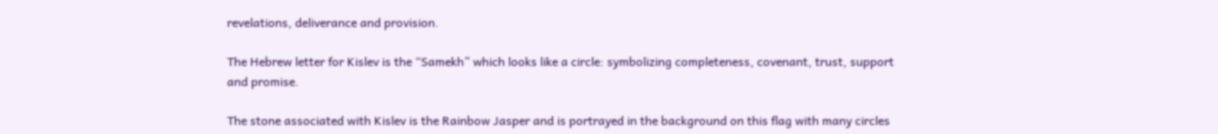revelations, deliverance and provision.

The Hebrew letter for Kislev is the “Samekh” which looks like a circle: symbolizing completeness, covenant, trust, support and promise.

The stone associated with Kislev is the Rainbow Jasper and is portrayed in the background on this flag with many circles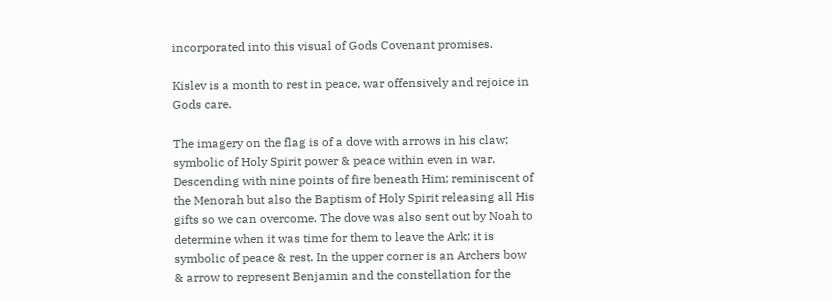incorporated into this visual of Gods Covenant promises.

Kislev is a month to rest in peace, war offensively and rejoice in Gods care.

The imagery on the flag is of a dove with arrows in his claw; symbolic of Holy Spirit power & peace within even in war. Descending with nine points of fire beneath Him; reminiscent of the Menorah but also the Baptism of Holy Spirit releasing all His gifts so we can overcome. The dove was also sent out by Noah to determine when it was time for them to leave the Ark; it is symbolic of peace & rest. In the upper corner is an Archers bow & arrow to represent Benjamin and the constellation for the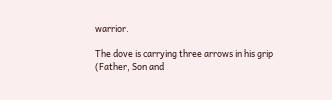warrior.

The dove is carrying three arrows in his grip (Father, Son and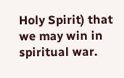Holy Spirit) that we may win in spiritual war.